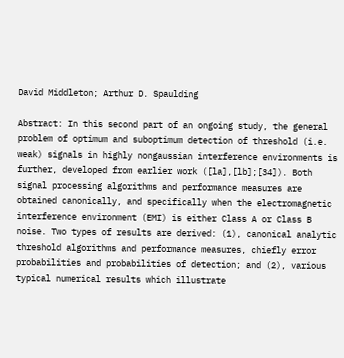David Middleton; Arthur D. Spaulding

Abstract: In this second part of an ongoing study, the general problem of optimum and suboptimum detection of threshold (i.e. weak) signals in highly nongaussian interference environments is further, developed from earlier work ([la],[lb];[34]). Both signal processing algorithms and performance measures are obtained canonically, and specifically when the electromagnetic interference environment (EMI) is either Class A or Class B noise. Two types of results are derived: (1), canonical analytic threshold algorithms and performance measures, chiefly error probabilities and probabilities of detection; and (2), various typical numerical results which illustrate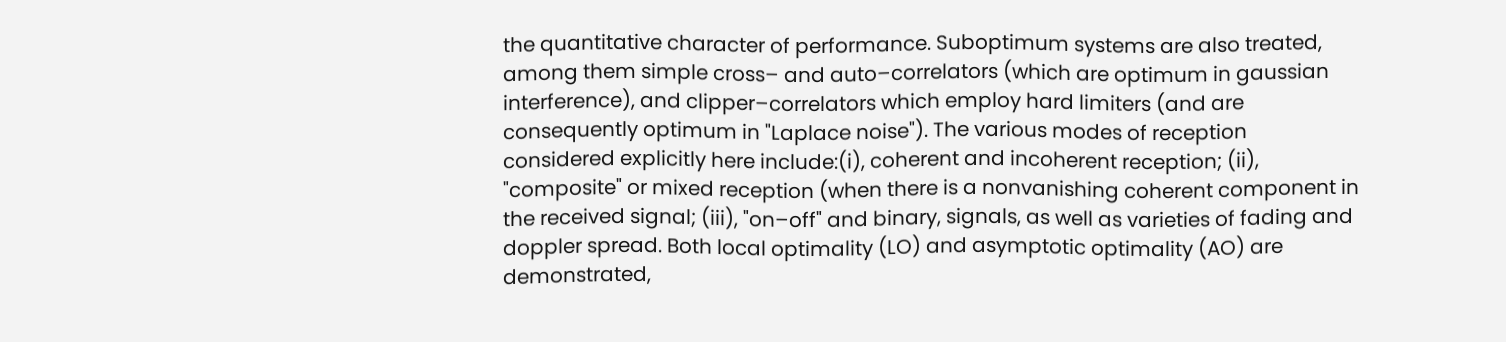the quantitative character of performance. Suboptimum systems are also treated, among them simple cross– and auto–correlators (which are optimum in gaussian interference), and clipper–correlators which employ hard limiters (and are consequently optimum in "Laplace noise"). The various modes of reception considered explicitly here include:(i), coherent and incoherent reception; (ii), "composite" or mixed reception (when there is a nonvanishing coherent component in the received signal; (iii), "on–off" and binary, signals, as well as varieties of fading and doppler spread. Both local optimality (LO) and asymptotic optimality (AO) are demonstrated,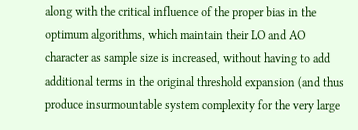along with the critical influence of the proper bias in the optimum algorithms, which maintain their LO and AO character as sample size is increased, without having to add additional terms in the original threshold expansion (and thus produce insurmountable system complexity for the very large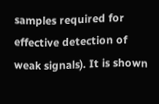samples required for effective detection of weak signals). It is shown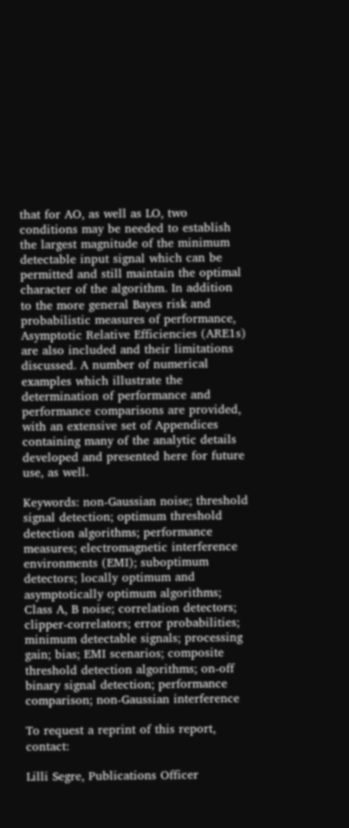that for AO, as well as LO, two conditions may be needed to establish the largest magnitude of the minimum detectable input signal which can be permitted and still maintain the optimal character of the algorithm. In addition to the more general Bayes risk and probabilistic measures of performance, Asymptotic Relative Efficiencies (ARE1s) are also included and their limitations discussed. A number of numerical examples which illustrate the determination of performance and performance comparisons are provided, with an extensive set of Appendices containing many of the analytic details developed and presented here for future use, as well.

Keywords: non-Gaussian noise; threshold signal detection; optimum threshold detection algorithms; performance measures; electromagnetic interference environments (EMI); suboptimum detectors; locally optimum and asymptotically optimum algorithms; Class A, B noise; correlation detectors; clipper-correlators; error probabilities; minimum detectable signals; processing gain; bias; EMI scenarios; composite threshold detection algorithms; on-off binary signal detection; performance comparison; non-Gaussian interference

To request a reprint of this report, contact:

Lilli Segre, Publications Officer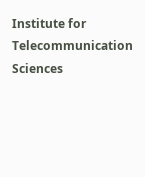Institute for Telecommunication Sciences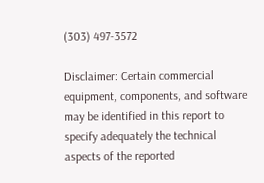(303) 497-3572

Disclaimer: Certain commercial equipment, components, and software may be identified in this report to specify adequately the technical aspects of the reported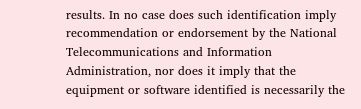results. In no case does such identification imply recommendation or endorsement by the National Telecommunications and Information Administration, nor does it imply that the equipment or software identified is necessarily the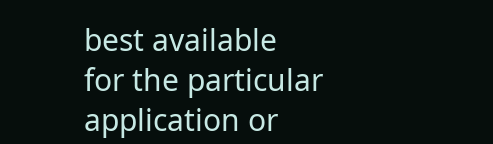best available for the particular application or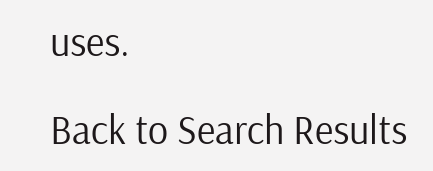uses.

Back to Search Results